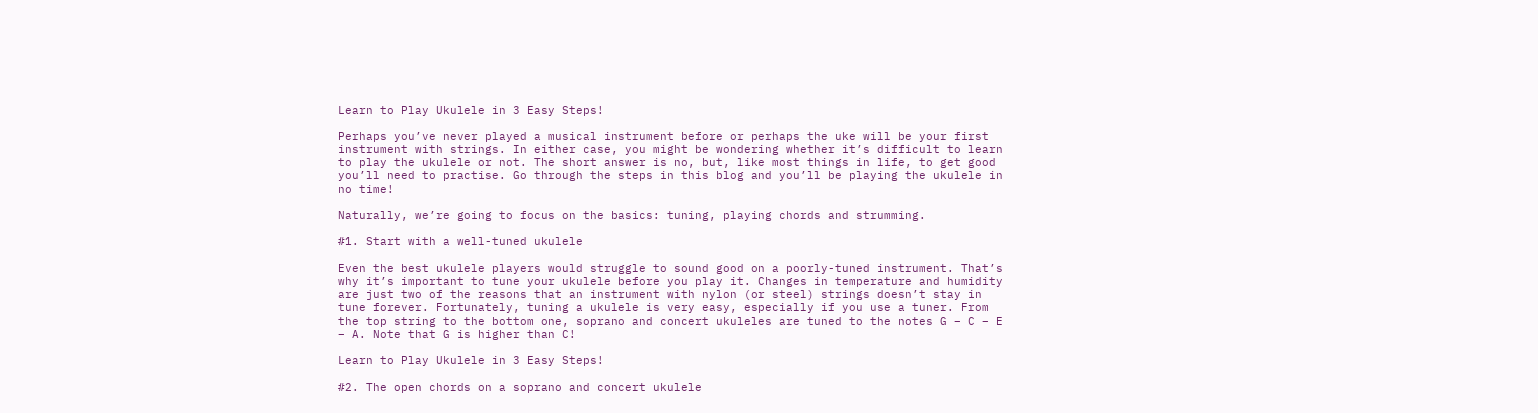Learn to Play Ukulele in 3 Easy Steps!

Perhaps you’ve never played a musical instrument before or perhaps the uke will be your first instrument with strings. In either case, you might be wondering whether it’s difficult to learn to play the ukulele or not. The short answer is no, but, like most things in life, to get good you’ll need to practise. Go through the steps in this blog and you’ll be playing the ukulele in no time!

Naturally, we’re going to focus on the basics: tuning, playing chords and strumming.

#1. Start with a well-tuned ukulele

Even the best ukulele players would struggle to sound good on a poorly-tuned instrument. That’s why it’s important to tune your ukulele before you play it. Changes in temperature and humidity are just two of the reasons that an instrument with nylon (or steel) strings doesn’t stay in tune forever. Fortunately, tuning a ukulele is very easy, especially if you use a tuner. From the top string to the bottom one, soprano and concert ukuleles are tuned to the notes G – C – E – A. Note that G is higher than C!

Learn to Play Ukulele in 3 Easy Steps!

#2. The open chords on a soprano and concert ukulele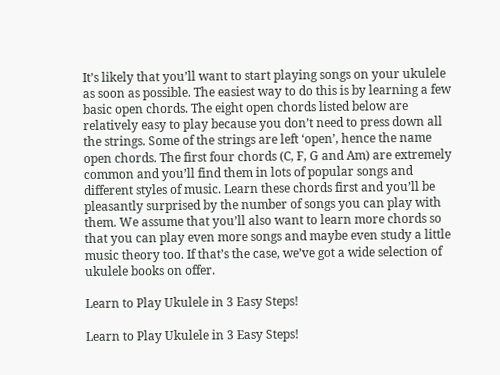It’s likely that you’ll want to start playing songs on your ukulele as soon as possible. The easiest way to do this is by learning a few basic open chords. The eight open chords listed below are relatively easy to play because you don’t need to press down all the strings. Some of the strings are left ‘open’, hence the name open chords. The first four chords (C, F, G and Am) are extremely common and you’ll find them in lots of popular songs and different styles of music. Learn these chords first and you’ll be pleasantly surprised by the number of songs you can play with them. We assume that you’ll also want to learn more chords so that you can play even more songs and maybe even study a little music theory too. If that’s the case, we’ve got a wide selection of ukulele books on offer.

Learn to Play Ukulele in 3 Easy Steps!

Learn to Play Ukulele in 3 Easy Steps!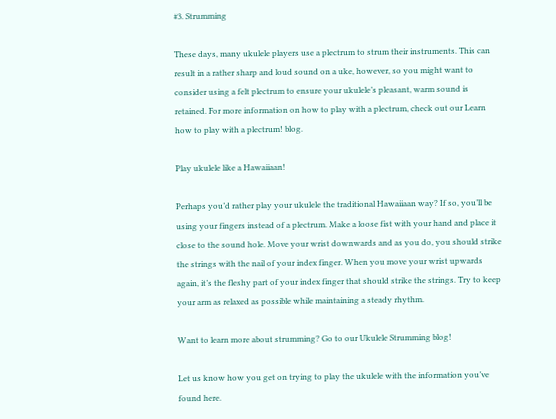#3. Strumming

These days, many ukulele players use a plectrum to strum their instruments. This can result in a rather sharp and loud sound on a uke, however, so you might want to consider using a felt plectrum to ensure your ukulele’s pleasant, warm sound is retained. For more information on how to play with a plectrum, check out our Learn how to play with a plectrum! blog.

Play ukulele like a Hawaiiaan!

Perhaps you’d rather play your ukulele the traditional Hawaiiaan way? If so, you’ll be using your fingers instead of a plectrum. Make a loose fist with your hand and place it close to the sound hole. Move your wrist downwards and as you do, you should strike the strings with the nail of your index finger. When you move your wrist upwards again, it’s the fleshy part of your index finger that should strike the strings. Try to keep your arm as relaxed as possible while maintaining a steady rhythm.

Want to learn more about strumming? Go to our Ukulele Strumming blog!

Let us know how you get on trying to play the ukulele with the information you’ve found here.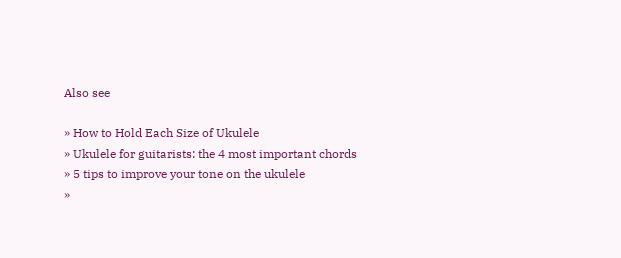Also see

» How to Hold Each Size of Ukulele
» Ukulele for guitarists: the 4 most important chords
» 5 tips to improve your tone on the ukulele
»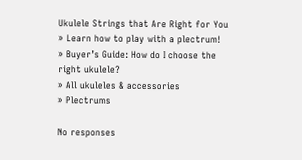Ukulele Strings that Are Right for You
» Learn how to play with a plectrum!
» Buyer’s Guide: How do I choose the right ukulele?
» All ukuleles & accessories
» Plectrums

No responses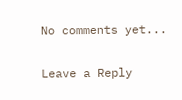No comments yet...

Leave a Reply